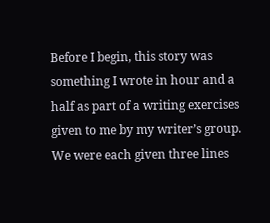Before I begin, this story was something I wrote in hour and a half as part of a writing exercises given to me by my writer’s group. We were each given three lines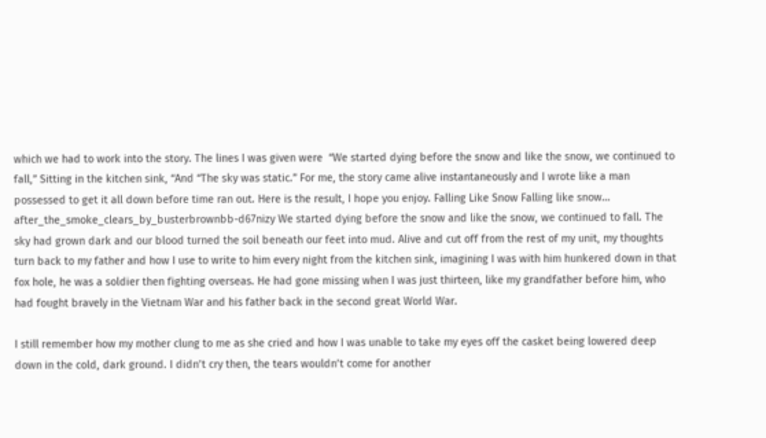which we had to work into the story. The lines I was given were  “We started dying before the snow and like the snow, we continued to fall,” Sitting in the kitchen sink, “And “The sky was static.” For me, the story came alive instantaneously and I wrote like a man possessed to get it all down before time ran out. Here is the result, I hope you enjoy. Falling Like Snow Falling like snow… after_the_smoke_clears_by_busterbrownbb-d67nizy We started dying before the snow and like the snow, we continued to fall. The sky had grown dark and our blood turned the soil beneath our feet into mud. Alive and cut off from the rest of my unit, my thoughts turn back to my father and how I use to write to him every night from the kitchen sink, imagining I was with him hunkered down in that fox hole, he was a soldier then fighting overseas. He had gone missing when I was just thirteen, like my grandfather before him, who had fought bravely in the Vietnam War and his father back in the second great World War.

I still remember how my mother clung to me as she cried and how I was unable to take my eyes off the casket being lowered deep down in the cold, dark ground. I didn’t cry then, the tears wouldn’t come for another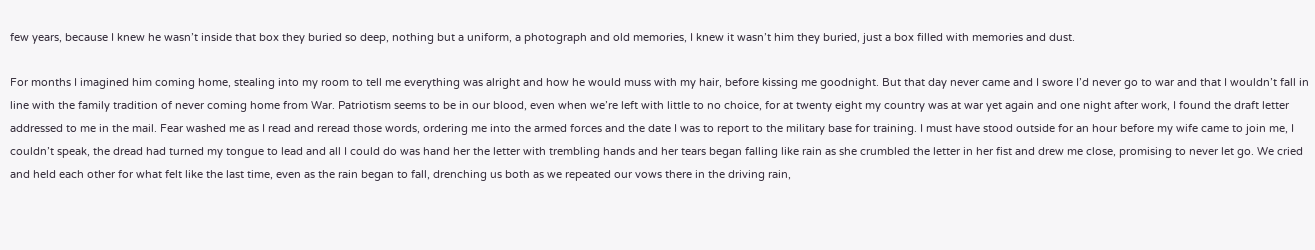few years, because I knew he wasn’t inside that box they buried so deep, nothing but a uniform, a photograph and old memories, I knew it wasn’t him they buried, just a box filled with memories and dust.

For months I imagined him coming home, stealing into my room to tell me everything was alright and how he would muss with my hair, before kissing me goodnight. But that day never came and I swore I’d never go to war and that I wouldn’t fall in line with the family tradition of never coming home from War. Patriotism seems to be in our blood, even when we’re left with little to no choice, for at twenty eight my country was at war yet again and one night after work, I found the draft letter addressed to me in the mail. Fear washed me as I read and reread those words, ordering me into the armed forces and the date I was to report to the military base for training. I must have stood outside for an hour before my wife came to join me, I couldn’t speak, the dread had turned my tongue to lead and all I could do was hand her the letter with trembling hands and her tears began falling like rain as she crumbled the letter in her fist and drew me close, promising to never let go. We cried and held each other for what felt like the last time, even as the rain began to fall, drenching us both as we repeated our vows there in the driving rain,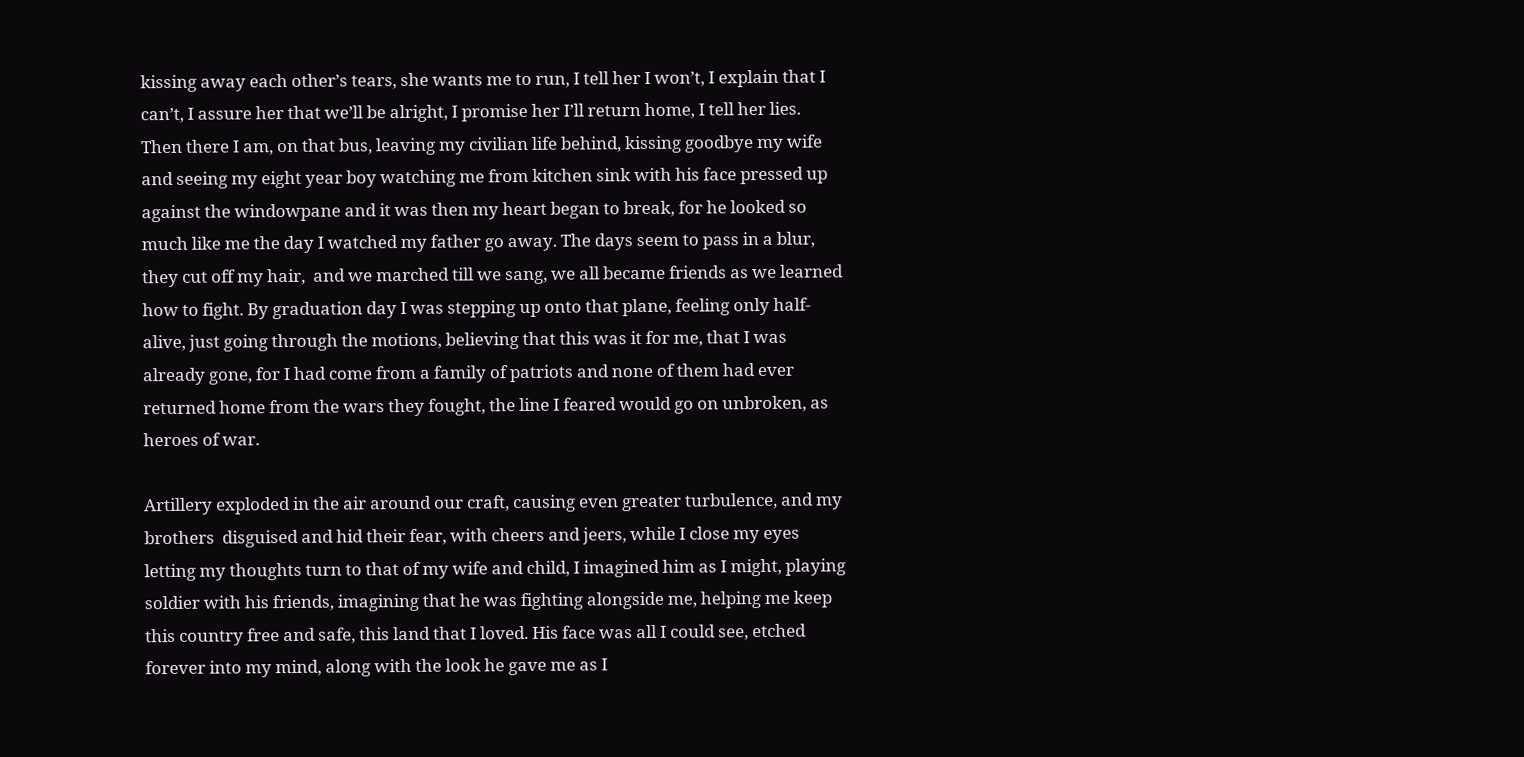kissing away each other’s tears, she wants me to run, I tell her I won’t, I explain that I can’t, I assure her that we’ll be alright, I promise her I’ll return home, I tell her lies. Then there I am, on that bus, leaving my civilian life behind, kissing goodbye my wife and seeing my eight year boy watching me from kitchen sink with his face pressed up against the windowpane and it was then my heart began to break, for he looked so much like me the day I watched my father go away. The days seem to pass in a blur, they cut off my hair,  and we marched till we sang, we all became friends as we learned how to fight. By graduation day I was stepping up onto that plane, feeling only half-alive, just going through the motions, believing that this was it for me, that I was already gone, for I had come from a family of patriots and none of them had ever returned home from the wars they fought, the line I feared would go on unbroken, as heroes of war.

Artillery exploded in the air around our craft, causing even greater turbulence, and my brothers  disguised and hid their fear, with cheers and jeers, while I close my eyes letting my thoughts turn to that of my wife and child, I imagined him as I might, playing soldier with his friends, imagining that he was fighting alongside me, helping me keep this country free and safe, this land that I loved. His face was all I could see, etched forever into my mind, along with the look he gave me as I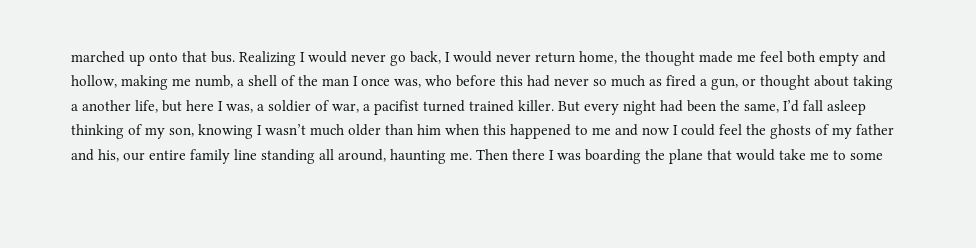marched up onto that bus. Realizing I would never go back, I would never return home, the thought made me feel both empty and hollow, making me numb, a shell of the man I once was, who before this had never so much as fired a gun, or thought about taking a another life, but here I was, a soldier of war, a pacifist turned trained killer. But every night had been the same, I’d fall asleep thinking of my son, knowing I wasn’t much older than him when this happened to me and now I could feel the ghosts of my father and his, our entire family line standing all around, haunting me. Then there I was boarding the plane that would take me to some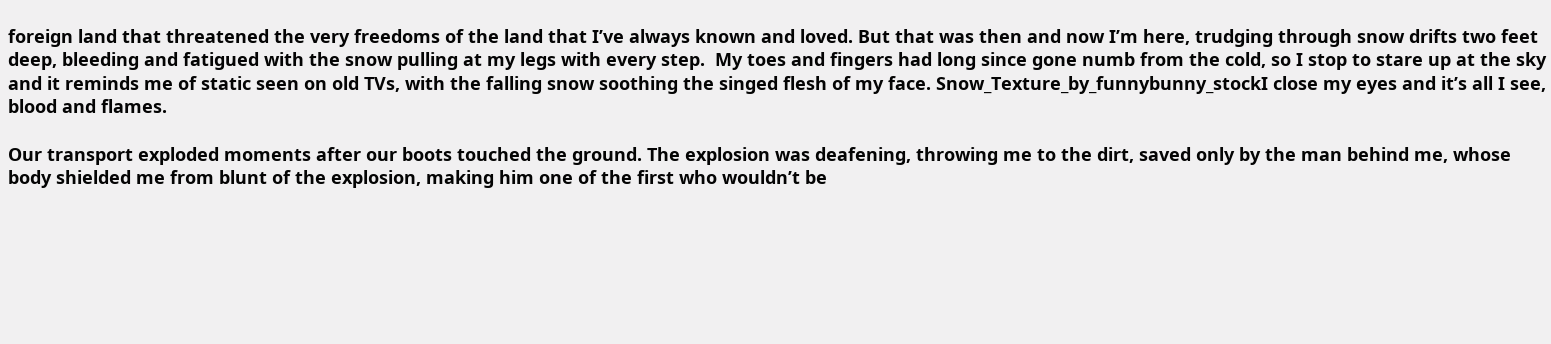foreign land that threatened the very freedoms of the land that I’ve always known and loved. But that was then and now I’m here, trudging through snow drifts two feet deep, bleeding and fatigued with the snow pulling at my legs with every step.  My toes and fingers had long since gone numb from the cold, so I stop to stare up at the sky and it reminds me of static seen on old TVs, with the falling snow soothing the singed flesh of my face. Snow_Texture_by_funnybunny_stockI close my eyes and it’s all I see, blood and flames.

Our transport exploded moments after our boots touched the ground. The explosion was deafening, throwing me to the dirt, saved only by the man behind me, whose body shielded me from blunt of the explosion, making him one of the first who wouldn’t be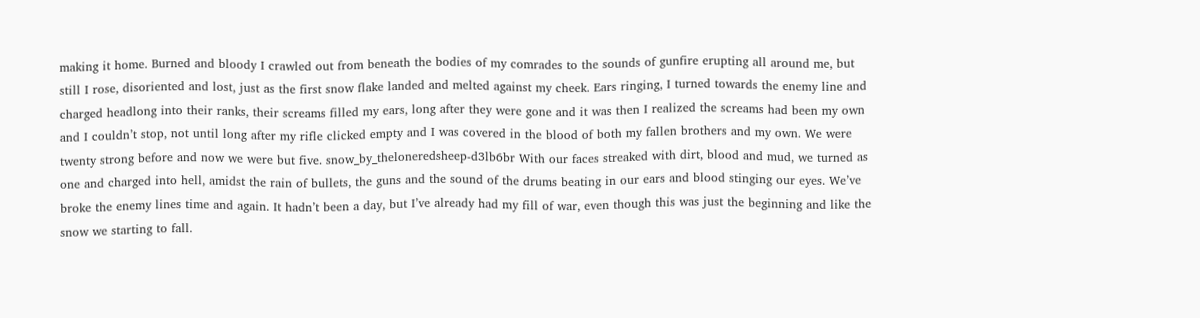making it home. Burned and bloody I crawled out from beneath the bodies of my comrades to the sounds of gunfire erupting all around me, but still I rose, disoriented and lost, just as the first snow flake landed and melted against my cheek. Ears ringing, I turned towards the enemy line and charged headlong into their ranks, their screams filled my ears, long after they were gone and it was then I realized the screams had been my own and I couldn’t stop, not until long after my rifle clicked empty and I was covered in the blood of both my fallen brothers and my own. We were twenty strong before and now we were but five. snow_by_theloneredsheep-d3lb6br With our faces streaked with dirt, blood and mud, we turned as one and charged into hell, amidst the rain of bullets, the guns and the sound of the drums beating in our ears and blood stinging our eyes. We’ve broke the enemy lines time and again. It hadn’t been a day, but I’ve already had my fill of war, even though this was just the beginning and like the snow we starting to fall.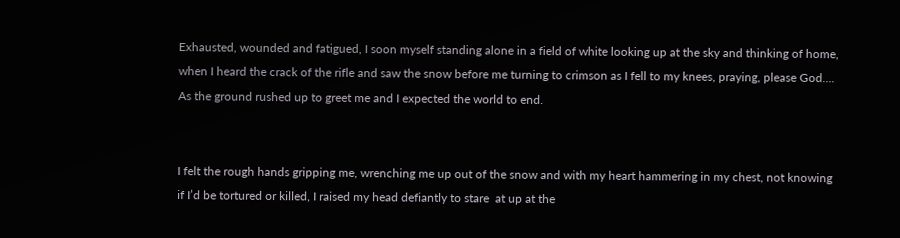Exhausted, wounded and fatigued, I soon myself standing alone in a field of white looking up at the sky and thinking of home, when I heard the crack of the rifle and saw the snow before me turning to crimson as I fell to my knees, praying, please God…. As the ground rushed up to greet me and I expected the world to end.


I felt the rough hands gripping me, wrenching me up out of the snow and with my heart hammering in my chest, not knowing if I’d be tortured or killed, I raised my head defiantly to stare  at up at the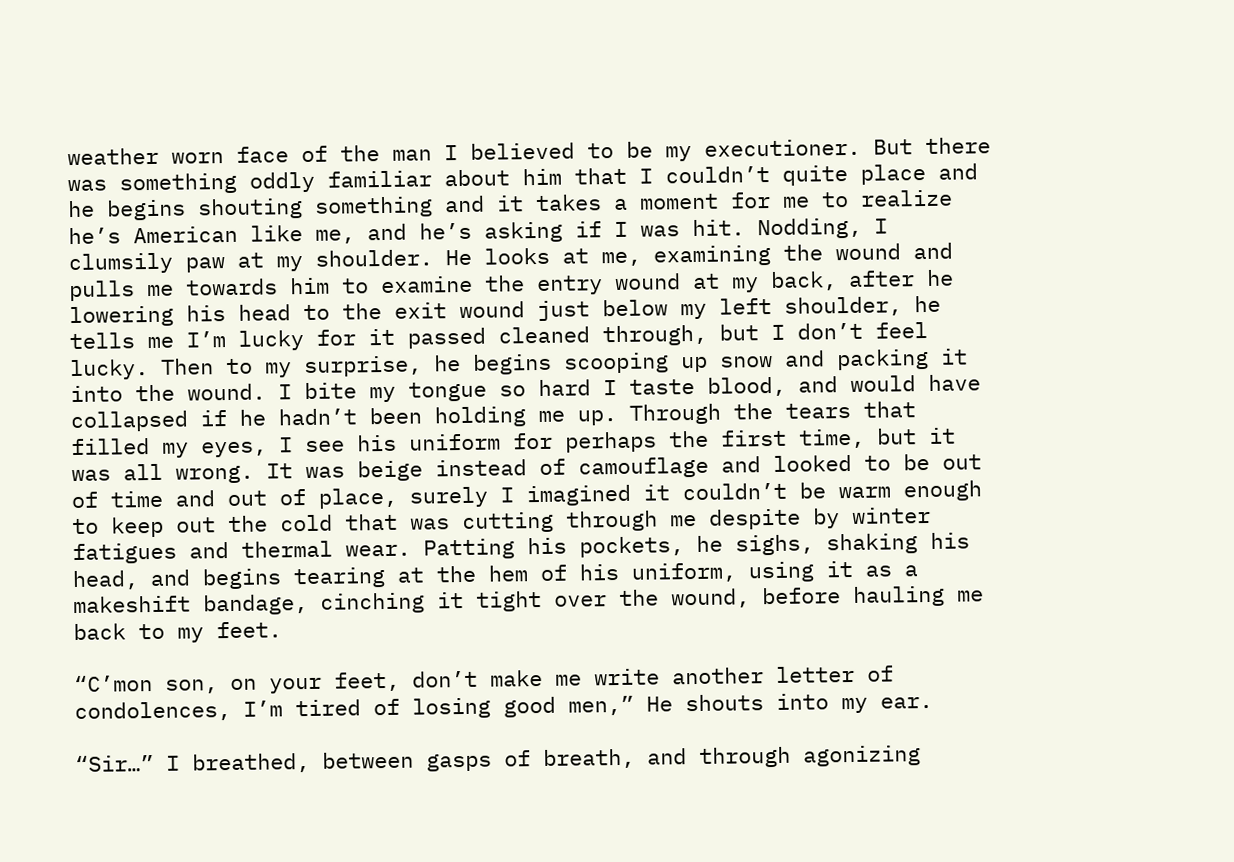weather worn face of the man I believed to be my executioner. But there was something oddly familiar about him that I couldn’t quite place and he begins shouting something and it takes a moment for me to realize he’s American like me, and he’s asking if I was hit. Nodding, I clumsily paw at my shoulder. He looks at me, examining the wound and pulls me towards him to examine the entry wound at my back, after he lowering his head to the exit wound just below my left shoulder, he tells me I’m lucky for it passed cleaned through, but I don’t feel lucky. Then to my surprise, he begins scooping up snow and packing it into the wound. I bite my tongue so hard I taste blood, and would have  collapsed if he hadn’t been holding me up. Through the tears that filled my eyes, I see his uniform for perhaps the first time, but it was all wrong. It was beige instead of camouflage and looked to be out of time and out of place, surely I imagined it couldn’t be warm enough to keep out the cold that was cutting through me despite by winter fatigues and thermal wear. Patting his pockets, he sighs, shaking his head, and begins tearing at the hem of his uniform, using it as a makeshift bandage, cinching it tight over the wound, before hauling me back to my feet.

“C’mon son, on your feet, don’t make me write another letter of condolences, I’m tired of losing good men,” He shouts into my ear.

“Sir…” I breathed, between gasps of breath, and through agonizing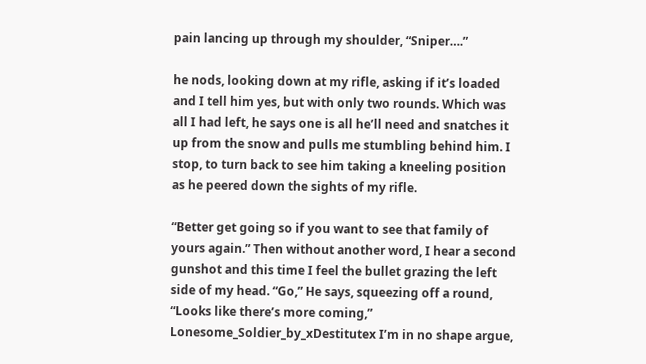pain lancing up through my shoulder, “Sniper….”

he nods, looking down at my rifle, asking if it’s loaded and I tell him yes, but with only two rounds. Which was all I had left, he says one is all he’ll need and snatches it up from the snow and pulls me stumbling behind him. I stop, to turn back to see him taking a kneeling position as he peered down the sights of my rifle.

“Better get going so if you want to see that family of yours again.” Then without another word, I hear a second gunshot and this time I feel the bullet grazing the left side of my head. “Go,” He says, squeezing off a round, “Looks like there’s more coming,”
Lonesome_Soldier_by_xDestitutex I’m in no shape argue,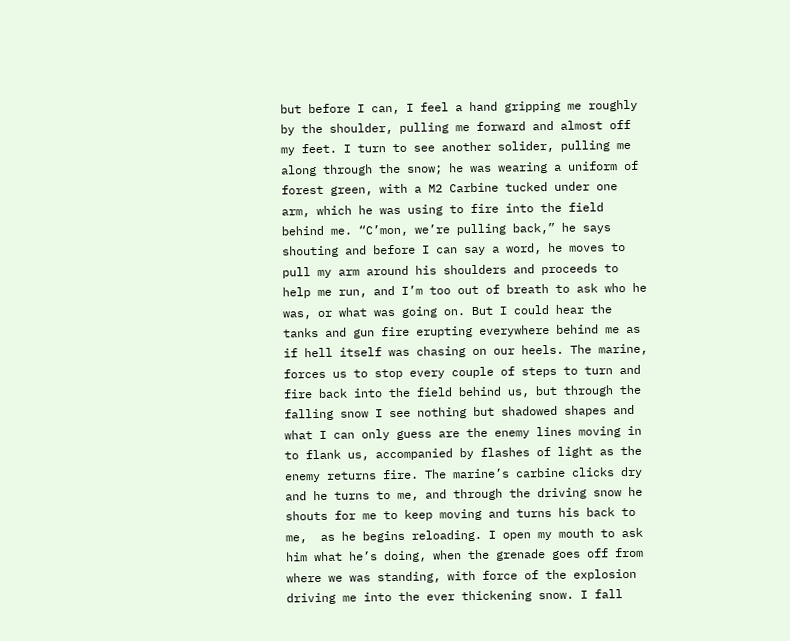but before I can, I feel a hand gripping me roughly by the shoulder, pulling me forward and almost off my feet. I turn to see another solider, pulling me along through the snow; he was wearing a uniform of forest green, with a M2 Carbine tucked under one arm, which he was using to fire into the field behind me. “C’mon, we’re pulling back,” he says shouting and before I can say a word, he moves to pull my arm around his shoulders and proceeds to help me run, and I’m too out of breath to ask who he was, or what was going on. But I could hear the tanks and gun fire erupting everywhere behind me as if hell itself was chasing on our heels. The marine, forces us to stop every couple of steps to turn and fire back into the field behind us, but through the falling snow I see nothing but shadowed shapes and what I can only guess are the enemy lines moving in to flank us, accompanied by flashes of light as the enemy returns fire. The marine’s carbine clicks dry and he turns to me, and through the driving snow he shouts for me to keep moving and turns his back to me,  as he begins reloading. I open my mouth to ask him what he’s doing, when the grenade goes off from where we was standing, with force of the explosion driving me into the ever thickening snow. I fall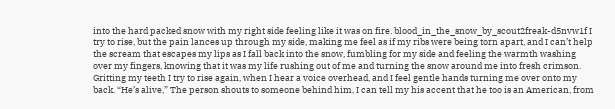into the hard packed snow with my right side feeling like it was on fire. blood_in_the_snow_by_scout2freak-d5nvw1f I try to rise, but the pain lances up through my side, making me feel as if my ribs were being torn apart, and I can’t help the scream that escapes my lips as I fall back into the snow, fumbling for my side and feeling the warmth washing over my fingers, knowing that it was my life rushing out of me and turning the snow around me into fresh crimson. Gritting my teeth I try to rise again, when I hear a voice overhead, and I feel gentle hands turning me over onto my back. “He’s alive,” The person shouts to someone behind him, I can tell my his accent that he too is an American, from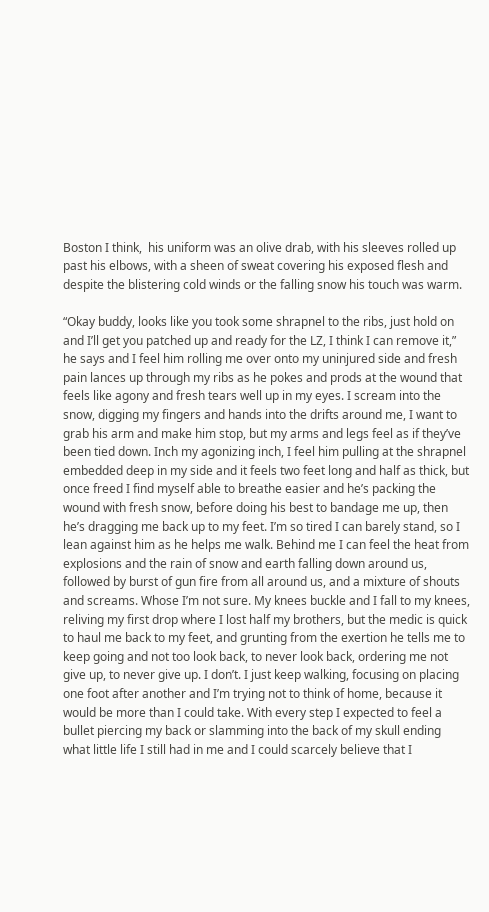Boston I think,  his uniform was an olive drab, with his sleeves rolled up past his elbows, with a sheen of sweat covering his exposed flesh and despite the blistering cold winds or the falling snow his touch was warm.

“Okay buddy, looks like you took some shrapnel to the ribs, just hold on and I’ll get you patched up and ready for the LZ, I think I can remove it,” he says and I feel him rolling me over onto my uninjured side and fresh pain lances up through my ribs as he pokes and prods at the wound that feels like agony and fresh tears well up in my eyes. I scream into the snow, digging my fingers and hands into the drifts around me, I want to grab his arm and make him stop, but my arms and legs feel as if they’ve been tied down. Inch my agonizing inch, I feel him pulling at the shrapnel embedded deep in my side and it feels two feet long and half as thick, but once freed I find myself able to breathe easier and he’s packing the wound with fresh snow, before doing his best to bandage me up, then he’s dragging me back up to my feet. I’m so tired I can barely stand, so I lean against him as he helps me walk. Behind me I can feel the heat from explosions and the rain of snow and earth falling down around us, followed by burst of gun fire from all around us, and a mixture of shouts and screams. Whose I’m not sure. My knees buckle and I fall to my knees, reliving my first drop where I lost half my brothers, but the medic is quick to haul me back to my feet, and grunting from the exertion he tells me to keep going and not too look back, to never look back, ordering me not give up, to never give up. I don’t. I just keep walking, focusing on placing one foot after another and I’m trying not to think of home, because it would be more than I could take. With every step I expected to feel a bullet piercing my back or slamming into the back of my skull ending what little life I still had in me and I could scarcely believe that I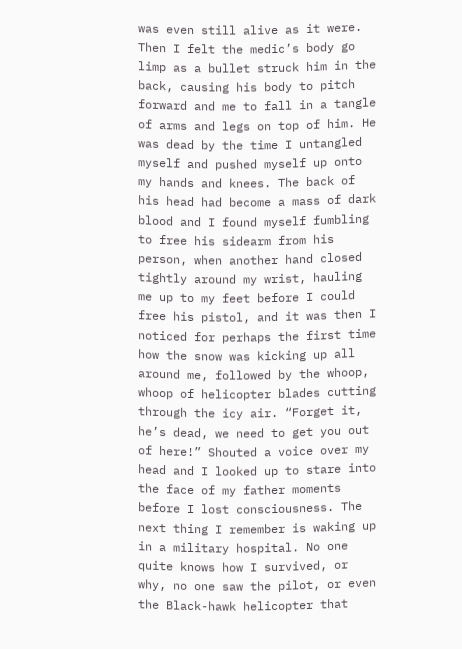was even still alive as it were. Then I felt the medic’s body go limp as a bullet struck him in the back, causing his body to pitch forward and me to fall in a tangle of arms and legs on top of him. He was dead by the time I untangled myself and pushed myself up onto my hands and knees. The back of his head had become a mass of dark blood and I found myself fumbling to free his sidearm from his person, when another hand closed tightly around my wrist, hauling me up to my feet before I could free his pistol, and it was then I noticed for perhaps the first time how the snow was kicking up all around me, followed by the whoop, whoop of helicopter blades cutting through the icy air. “Forget it, he’s dead, we need to get you out of here!” Shouted a voice over my head and I looked up to stare into the face of my father moments before I lost consciousness. The next thing I remember is waking up in a military hospital. No one quite knows how I survived, or why, no one saw the pilot, or even the Black-hawk helicopter that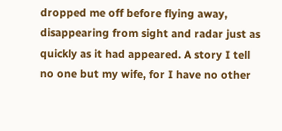dropped me off before flying away, disappearing from sight and radar just as quickly as it had appeared. A story I tell no one but my wife, for I have no other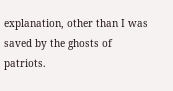explanation, other than I was saved by the ghosts of patriots.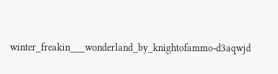winter_freakin___wonderland_by_knightofammo-d3aqwjd